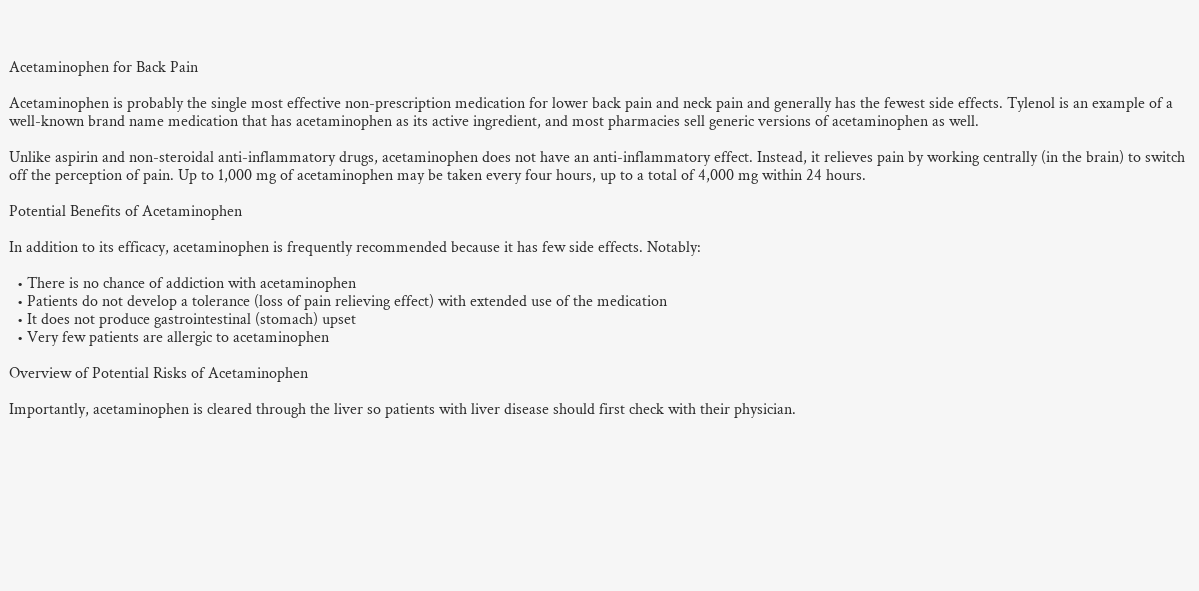Acetaminophen for Back Pain

Acetaminophen is probably the single most effective non-prescription medication for lower back pain and neck pain and generally has the fewest side effects. Tylenol is an example of a well-known brand name medication that has acetaminophen as its active ingredient, and most pharmacies sell generic versions of acetaminophen as well.

Unlike aspirin and non-steroidal anti-inflammatory drugs, acetaminophen does not have an anti-inflammatory effect. Instead, it relieves pain by working centrally (in the brain) to switch off the perception of pain. Up to 1,000 mg of acetaminophen may be taken every four hours, up to a total of 4,000 mg within 24 hours.

Potential Benefits of Acetaminophen

In addition to its efficacy, acetaminophen is frequently recommended because it has few side effects. Notably:

  • There is no chance of addiction with acetaminophen
  • Patients do not develop a tolerance (loss of pain relieving effect) with extended use of the medication
  • It does not produce gastrointestinal (stomach) upset
  • Very few patients are allergic to acetaminophen

Overview of Potential Risks of Acetaminophen

Importantly, acetaminophen is cleared through the liver so patients with liver disease should first check with their physician.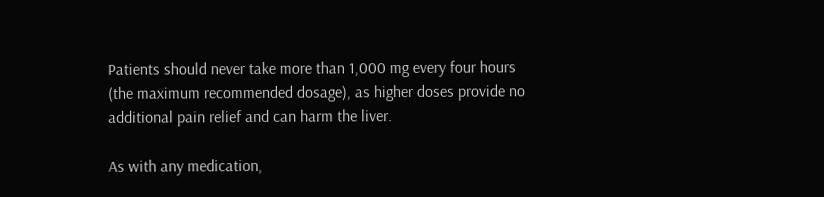Patients should never take more than 1,000 mg every four hours (the maximum recommended dosage), as higher doses provide no additional pain relief and can harm the liver.

As with any medication,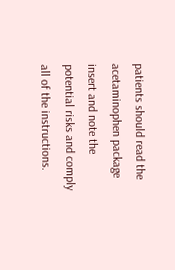patients should read the acetaminophen package insert and note the potential risks and comply all of the instructions.